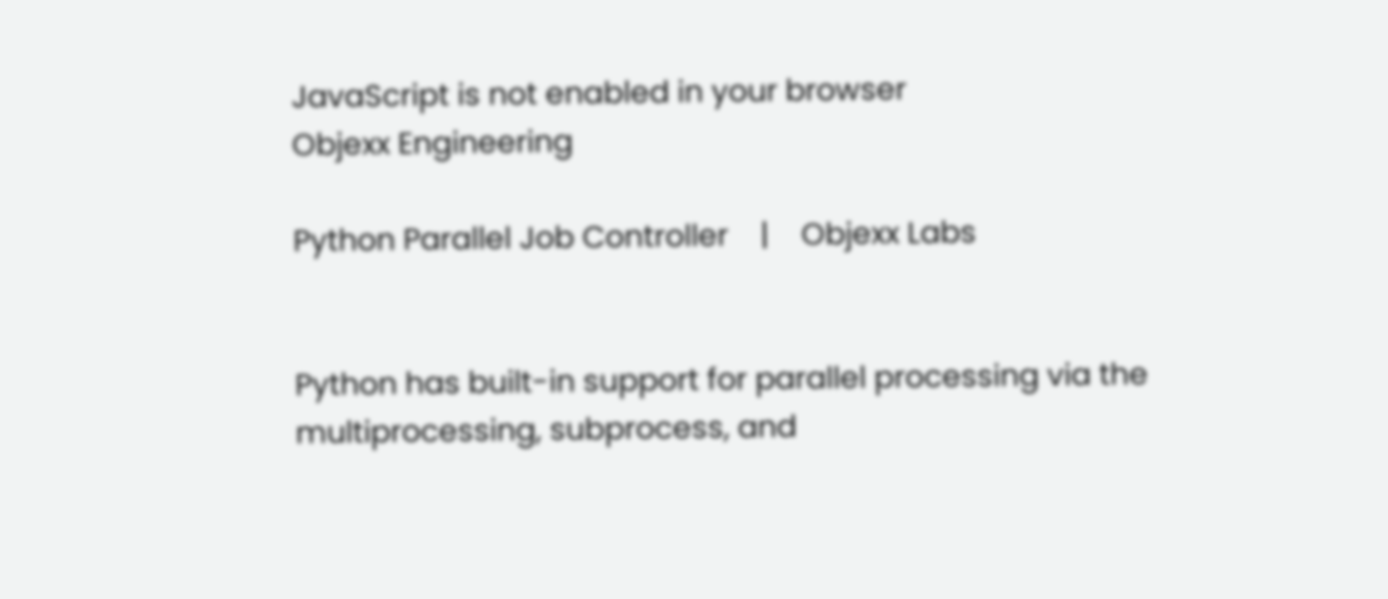JavaScript is not enabled in your browser
Objexx Engineering

Python Parallel Job Controller    |    Objexx Labs


Python has built-in support for parallel processing via the multiprocessing, subprocess, and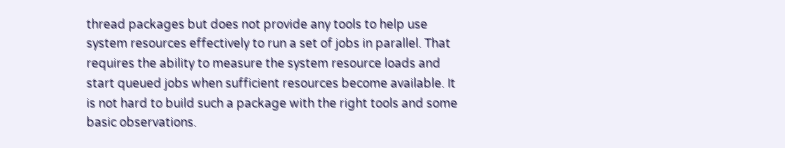thread packages but does not provide any tools to help use system resources effectively to run a set of jobs in parallel. That requires the ability to measure the system resource loads and start queued jobs when sufficient resources become available. It is not hard to build such a package with the right tools and some basic observations.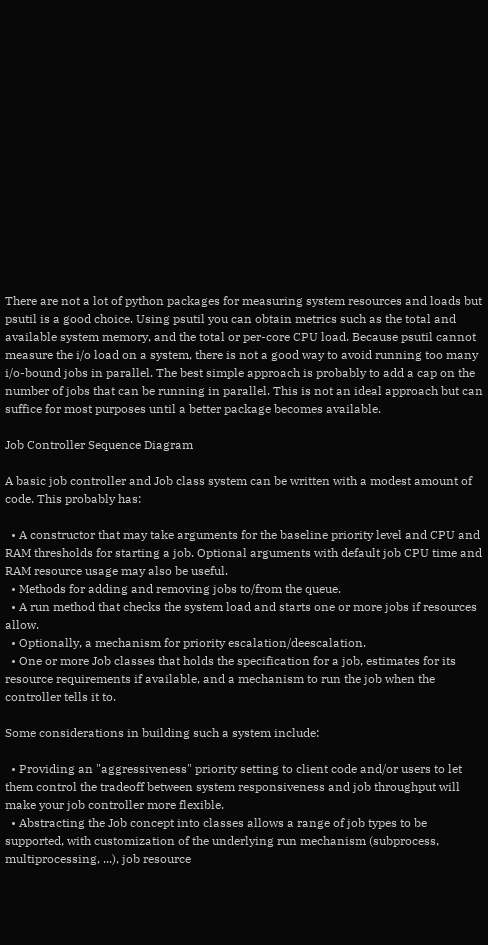There are not a lot of python packages for measuring system resources and loads but psutil is a good choice. Using psutil you can obtain metrics such as the total and available system memory, and the total or per-core CPU load. Because psutil cannot measure the i/o load on a system, there is not a good way to avoid running too many i/o-bound jobs in parallel. The best simple approach is probably to add a cap on the number of jobs that can be running in parallel. This is not an ideal approach but can suffice for most purposes until a better package becomes available.

Job Controller Sequence Diagram

A basic job controller and Job class system can be written with a modest amount of code. This probably has:

  • A constructor that may take arguments for the baseline priority level and CPU and RAM thresholds for starting a job. Optional arguments with default job CPU time and RAM resource usage may also be useful.
  • Methods for adding and removing jobs to/from the queue.
  • A run method that checks the system load and starts one or more jobs if resources allow.
  • Optionally, a mechanism for priority escalation/deescalation.
  • One or more Job classes that holds the specification for a job, estimates for its resource requirements if available, and a mechanism to run the job when the controller tells it to.

Some considerations in building such a system include:

  • Providing an "aggressiveness" priority setting to client code and/or users to let them control the tradeoff between system responsiveness and job throughput will make your job controller more flexible.
  • Abstracting the Job concept into classes allows a range of job types to be supported, with customization of the underlying run mechanism (subprocess, multiprocessing, ...), job resource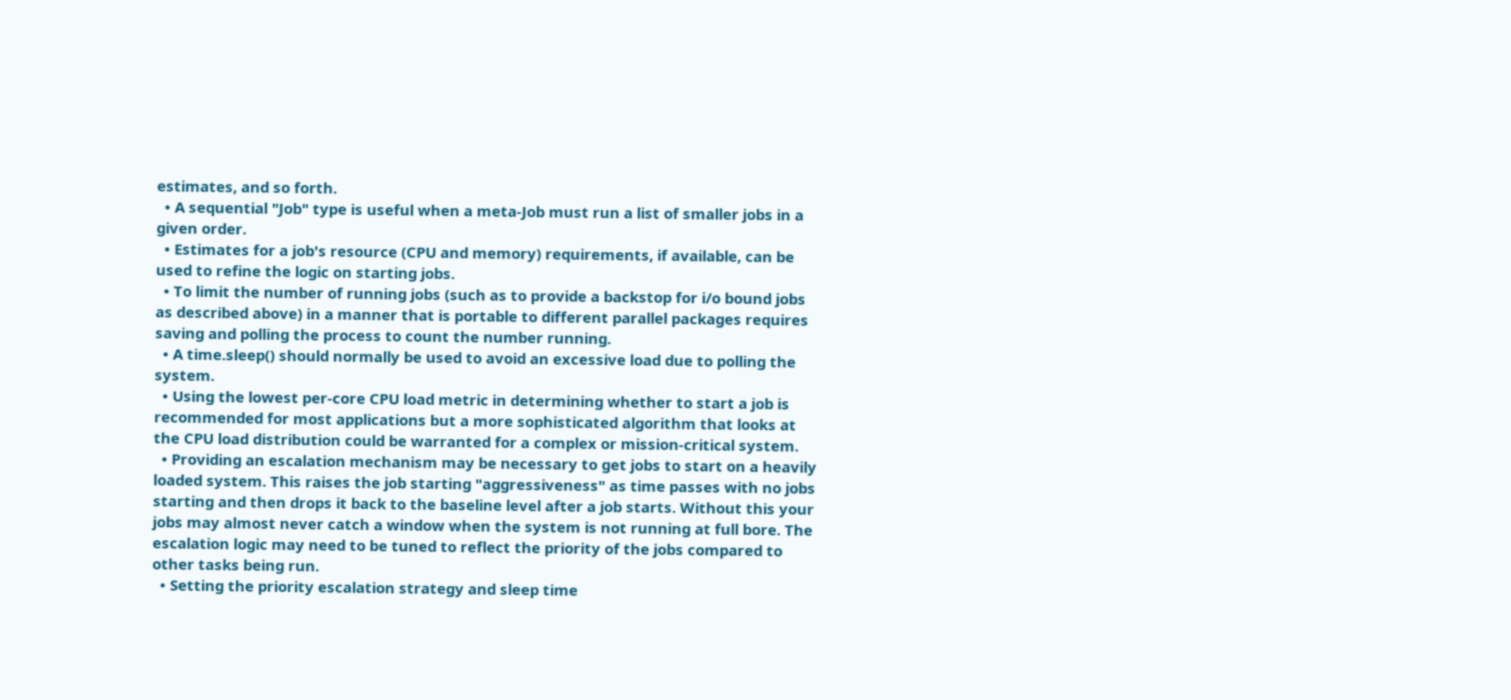estimates, and so forth.
  • A sequential "Job" type is useful when a meta-Job must run a list of smaller jobs in a given order.
  • Estimates for a job's resource (CPU and memory) requirements, if available, can be used to refine the logic on starting jobs.
  • To limit the number of running jobs (such as to provide a backstop for i/o bound jobs as described above) in a manner that is portable to different parallel packages requires saving and polling the process to count the number running.
  • A time.sleep() should normally be used to avoid an excessive load due to polling the system.
  • Using the lowest per-core CPU load metric in determining whether to start a job is recommended for most applications but a more sophisticated algorithm that looks at the CPU load distribution could be warranted for a complex or mission-critical system.
  • Providing an escalation mechanism may be necessary to get jobs to start on a heavily loaded system. This raises the job starting "aggressiveness" as time passes with no jobs starting and then drops it back to the baseline level after a job starts. Without this your jobs may almost never catch a window when the system is not running at full bore. The escalation logic may need to be tuned to reflect the priority of the jobs compared to other tasks being run.
  • Setting the priority escalation strategy and sleep time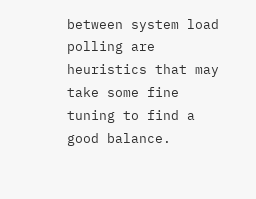between system load polling are heuristics that may take some fine tuning to find a good balance.